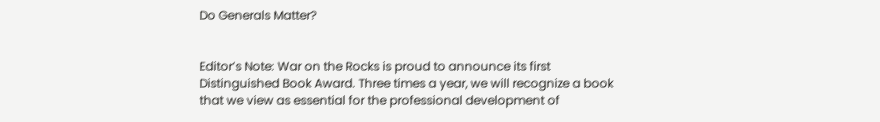Do Generals Matter?


Editor’s Note: War on the Rocks is proud to announce its first Distinguished Book Award. Three times a year, we will recognize a book that we view as essential for the professional development of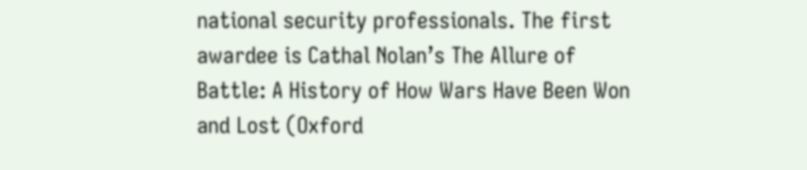national security professionals. The first awardee is Cathal Nolan’s The Allure of Battle: A History of How Wars Have Been Won and Lost (Oxford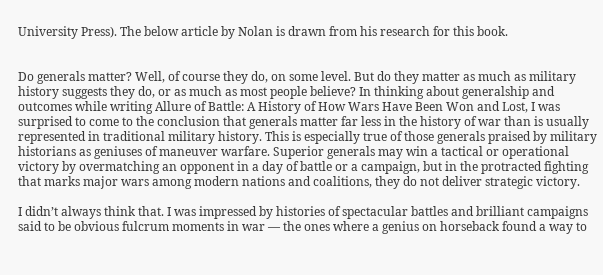University Press). The below article by Nolan is drawn from his research for this book.


Do generals matter? Well, of course they do, on some level. But do they matter as much as military history suggests they do, or as much as most people believe? In thinking about generalship and outcomes while writing Allure of Battle: A History of How Wars Have Been Won and Lost, I was surprised to come to the conclusion that generals matter far less in the history of war than is usually represented in traditional military history. This is especially true of those generals praised by military historians as geniuses of maneuver warfare. Superior generals may win a tactical or operational victory by overmatching an opponent in a day of battle or a campaign, but in the protracted fighting that marks major wars among modern nations and coalitions, they do not deliver strategic victory.

I didn’t always think that. I was impressed by histories of spectacular battles and brilliant campaigns said to be obvious fulcrum moments in war — the ones where a genius on horseback found a way to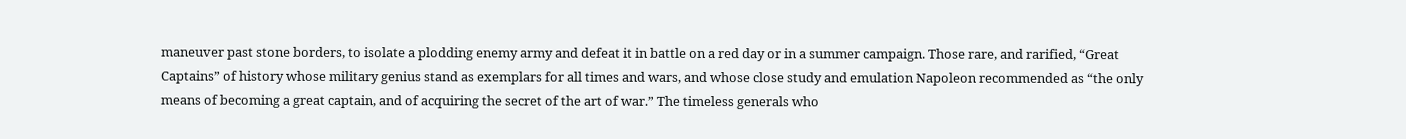maneuver past stone borders, to isolate a plodding enemy army and defeat it in battle on a red day or in a summer campaign. Those rare, and rarified, “Great Captains” of history whose military genius stand as exemplars for all times and wars, and whose close study and emulation Napoleon recommended as “the only means of becoming a great captain, and of acquiring the secret of the art of war.” The timeless generals who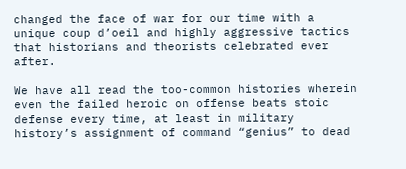changed the face of war for our time with a unique coup d’oeil and highly aggressive tactics that historians and theorists celebrated ever after.

We have all read the too-common histories wherein even the failed heroic on offense beats stoic defense every time, at least in military history’s assignment of command “genius” to dead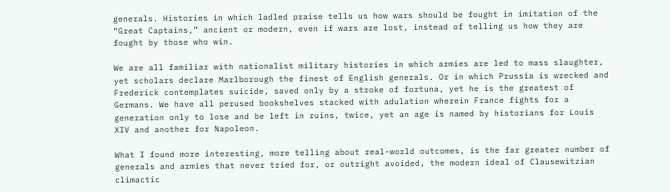generals. Histories in which ladled praise tells us how wars should be fought in imitation of the “Great Captains,” ancient or modern, even if wars are lost, instead of telling us how they are fought by those who win.

We are all familiar with nationalist military histories in which armies are led to mass slaughter, yet scholars declare Marlborough the finest of English generals. Or in which Prussia is wrecked and Frederick contemplates suicide, saved only by a stroke of fortuna, yet he is the greatest of Germans. We have all perused bookshelves stacked with adulation wherein France fights for a generation only to lose and be left in ruins, twice, yet an age is named by historians for Louis XIV and another for Napoleon.

What I found more interesting, more telling about real-world outcomes, is the far greater number of generals and armies that never tried for, or outright avoided, the modern ideal of Clausewitzian climactic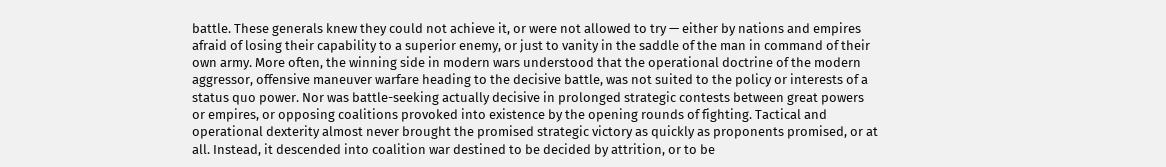battle. These generals knew they could not achieve it, or were not allowed to try — either by nations and empires afraid of losing their capability to a superior enemy, or just to vanity in the saddle of the man in command of their own army. More often, the winning side in modern wars understood that the operational doctrine of the modern aggressor, offensive maneuver warfare heading to the decisive battle, was not suited to the policy or interests of a status quo power. Nor was battle-seeking actually decisive in prolonged strategic contests between great powers or empires, or opposing coalitions provoked into existence by the opening rounds of fighting. Tactical and operational dexterity almost never brought the promised strategic victory as quickly as proponents promised, or at all. Instead, it descended into coalition war destined to be decided by attrition, or to be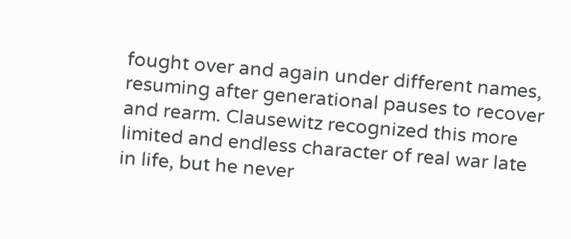fought over and again under different names, resuming after generational pauses to recover and rearm. Clausewitz recognized this more limited and endless character of real war late in life, but he never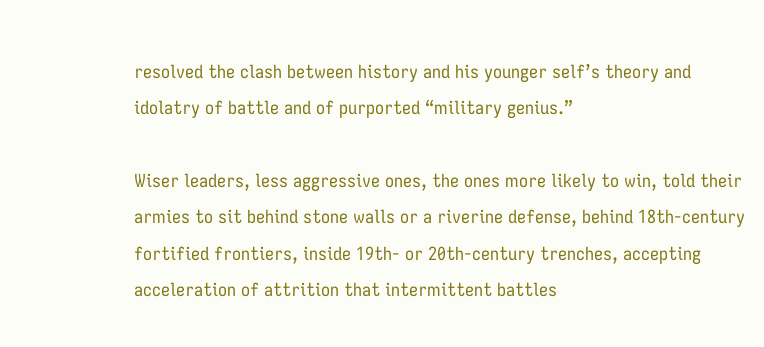resolved the clash between history and his younger self’s theory and idolatry of battle and of purported “military genius.”

Wiser leaders, less aggressive ones, the ones more likely to win, told their armies to sit behind stone walls or a riverine defense, behind 18th-century fortified frontiers, inside 19th- or 20th-century trenches, accepting acceleration of attrition that intermittent battles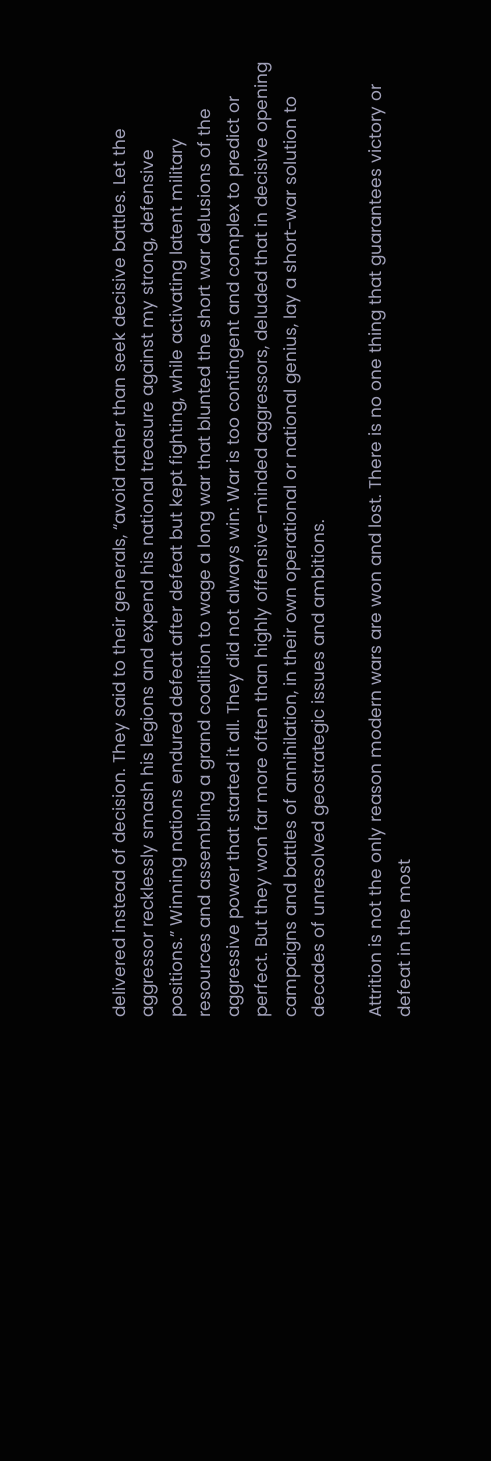delivered instead of decision. They said to their generals, “avoid rather than seek decisive battles. Let the aggressor recklessly smash his legions and expend his national treasure against my strong, defensive positions.” Winning nations endured defeat after defeat but kept fighting, while activating latent military resources and assembling a grand coalition to wage a long war that blunted the short war delusions of the aggressive power that started it all. They did not always win: War is too contingent and complex to predict or perfect. But they won far more often than highly offensive-minded aggressors, deluded that in decisive opening campaigns and battles of annihilation, in their own operational or national genius, lay a short-war solution to decades of unresolved geostrategic issues and ambitions.

Attrition is not the only reason modern wars are won and lost. There is no one thing that guarantees victory or defeat in the most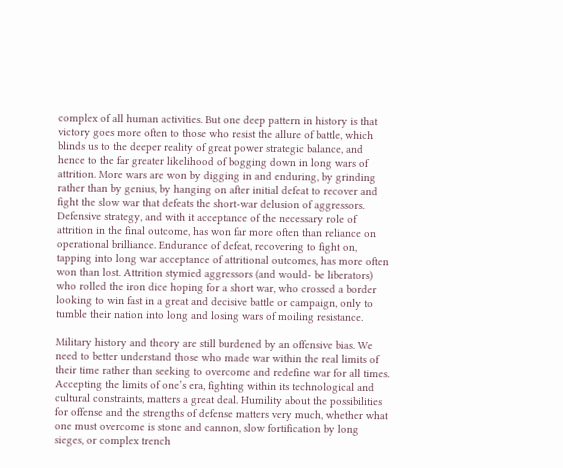complex of all human activities. But one deep pattern in history is that victory goes more often to those who resist the allure of battle, which blinds us to the deeper reality of great power strategic balance, and hence to the far greater likelihood of bogging down in long wars of attrition. More wars are won by digging in and enduring, by grinding rather than by genius, by hanging on after initial defeat to recover and fight the slow war that defeats the short-war delusion of aggressors. Defensive strategy, and with it acceptance of the necessary role of attrition in the final outcome, has won far more often than reliance on operational brilliance. Endurance of defeat, recovering to fight on, tapping into long war acceptance of attritional outcomes, has more often won than lost. Attrition stymied aggressors (and would- be liberators) who rolled the iron dice hoping for a short war, who crossed a border looking to win fast in a great and decisive battle or campaign, only to tumble their nation into long and losing wars of moiling resistance.

Military history and theory are still burdened by an offensive bias. We need to better understand those who made war within the real limits of their time rather than seeking to overcome and redefine war for all times. Accepting the limits of one’s era, fighting within its technological and cultural constraints, matters a great deal. Humility about the possibilities for offense and the strengths of defense matters very much, whether what one must overcome is stone and cannon, slow fortification by long sieges, or complex trench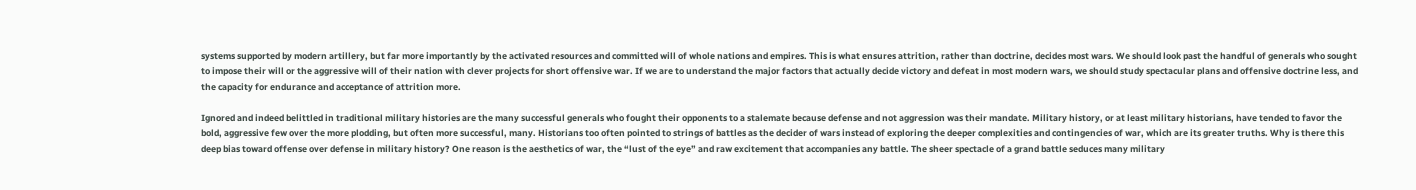systems supported by modern artillery, but far more importantly by the activated resources and committed will of whole nations and empires. This is what ensures attrition, rather than doctrine, decides most wars. We should look past the handful of generals who sought to impose their will or the aggressive will of their nation with clever projects for short offensive war. If we are to understand the major factors that actually decide victory and defeat in most modern wars, we should study spectacular plans and offensive doctrine less, and the capacity for endurance and acceptance of attrition more.

Ignored and indeed belittled in traditional military histories are the many successful generals who fought their opponents to a stalemate because defense and not aggression was their mandate. Military history, or at least military historians, have tended to favor the bold, aggressive few over the more plodding, but often more successful, many. Historians too often pointed to strings of battles as the decider of wars instead of exploring the deeper complexities and contingencies of war, which are its greater truths. Why is there this deep bias toward offense over defense in military history? One reason is the aesthetics of war, the “lust of the eye” and raw excitement that accompanies any battle. The sheer spectacle of a grand battle seduces many military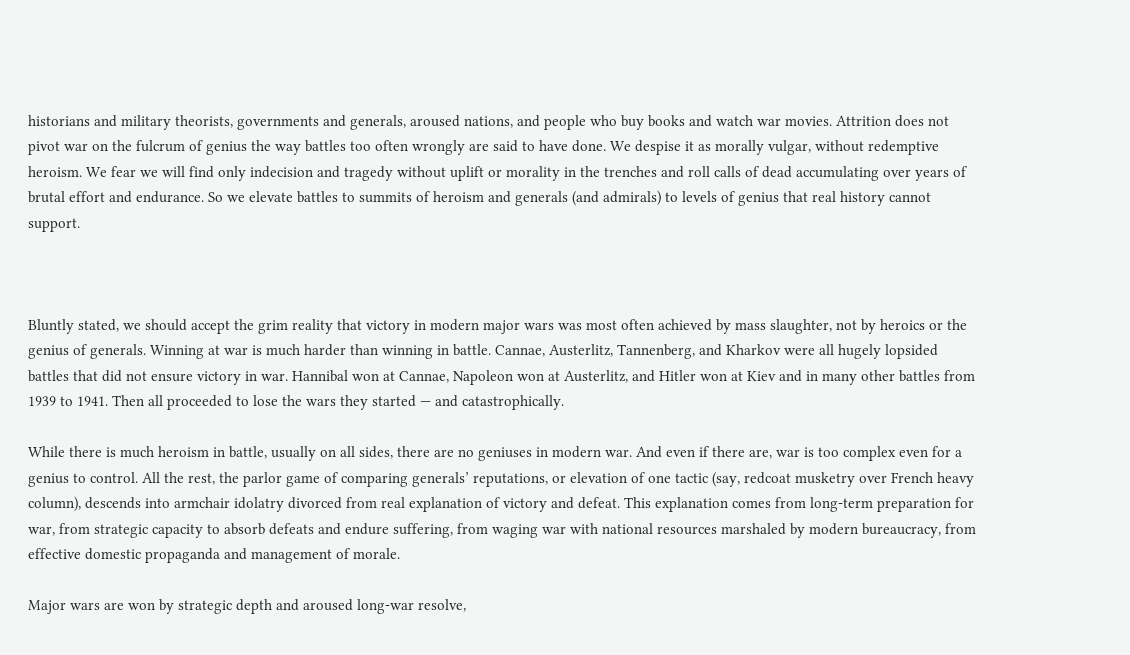historians and military theorists, governments and generals, aroused nations, and people who buy books and watch war movies. Attrition does not pivot war on the fulcrum of genius the way battles too often wrongly are said to have done. We despise it as morally vulgar, without redemptive heroism. We fear we will find only indecision and tragedy without uplift or morality in the trenches and roll calls of dead accumulating over years of brutal effort and endurance. So we elevate battles to summits of heroism and generals (and admirals) to levels of genius that real history cannot support.



Bluntly stated, we should accept the grim reality that victory in modern major wars was most often achieved by mass slaughter, not by heroics or the genius of generals. Winning at war is much harder than winning in battle. Cannae, Austerlitz, Tannenberg, and Kharkov were all hugely lopsided battles that did not ensure victory in war. Hannibal won at Cannae, Napoleon won at Austerlitz, and Hitler won at Kiev and in many other battles from 1939 to 1941. Then all proceeded to lose the wars they started — and catastrophically.

While there is much heroism in battle, usually on all sides, there are no geniuses in modern war. And even if there are, war is too complex even for a genius to control. All the rest, the parlor game of comparing generals’ reputations, or elevation of one tactic (say, redcoat musketry over French heavy column), descends into armchair idolatry divorced from real explanation of victory and defeat. This explanation comes from long-term preparation for war, from strategic capacity to absorb defeats and endure suffering, from waging war with national resources marshaled by modern bureaucracy, from effective domestic propaganda and management of morale.

Major wars are won by strategic depth and aroused long-war resolve,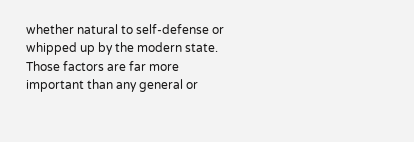whether natural to self-defense or whipped up by the modern state. Those factors are far more important than any general or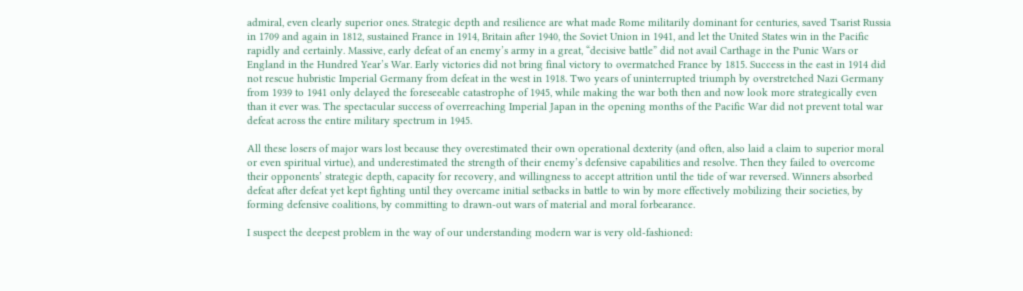admiral, even clearly superior ones. Strategic depth and resilience are what made Rome militarily dominant for centuries, saved Tsarist Russia in 1709 and again in 1812, sustained France in 1914, Britain after 1940, the Soviet Union in 1941, and let the United States win in the Pacific rapidly and certainly. Massive, early defeat of an enemy’s army in a great, “decisive battle” did not avail Carthage in the Punic Wars or England in the Hundred Year’s War. Early victories did not bring final victory to overmatched France by 1815. Success in the east in 1914 did not rescue hubristic Imperial Germany from defeat in the west in 1918. Two years of uninterrupted triumph by overstretched Nazi Germany from 1939 to 1941 only delayed the foreseeable catastrophe of 1945, while making the war both then and now look more strategically even than it ever was. The spectacular success of overreaching Imperial Japan in the opening months of the Pacific War did not prevent total war defeat across the entire military spectrum in 1945.

All these losers of major wars lost because they overestimated their own operational dexterity (and often, also laid a claim to superior moral or even spiritual virtue), and underestimated the strength of their enemy’s defensive capabilities and resolve. Then they failed to overcome their opponents’ strategic depth, capacity for recovery, and willingness to accept attrition until the tide of war reversed. Winners absorbed defeat after defeat yet kept fighting until they overcame initial setbacks in battle to win by more effectively mobilizing their societies, by forming defensive coalitions, by committing to drawn-out wars of material and moral forbearance.

I suspect the deepest problem in the way of our understanding modern war is very old-fashioned: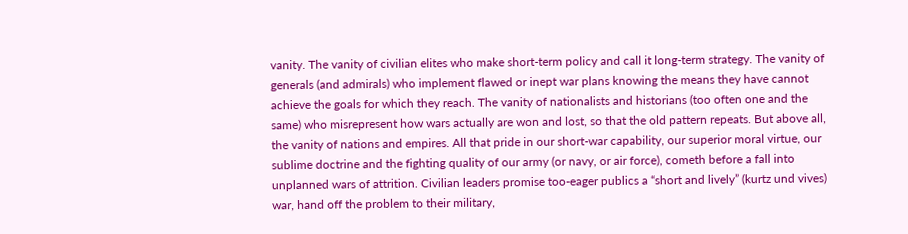vanity. The vanity of civilian elites who make short-term policy and call it long-term strategy. The vanity of generals (and admirals) who implement flawed or inept war plans knowing the means they have cannot achieve the goals for which they reach. The vanity of nationalists and historians (too often one and the same) who misrepresent how wars actually are won and lost, so that the old pattern repeats. But above all, the vanity of nations and empires. All that pride in our short-war capability, our superior moral virtue, our sublime doctrine and the fighting quality of our army (or navy, or air force), cometh before a fall into unplanned wars of attrition. Civilian leaders promise too-eager publics a “short and lively” (kurtz und vives) war, hand off the problem to their military,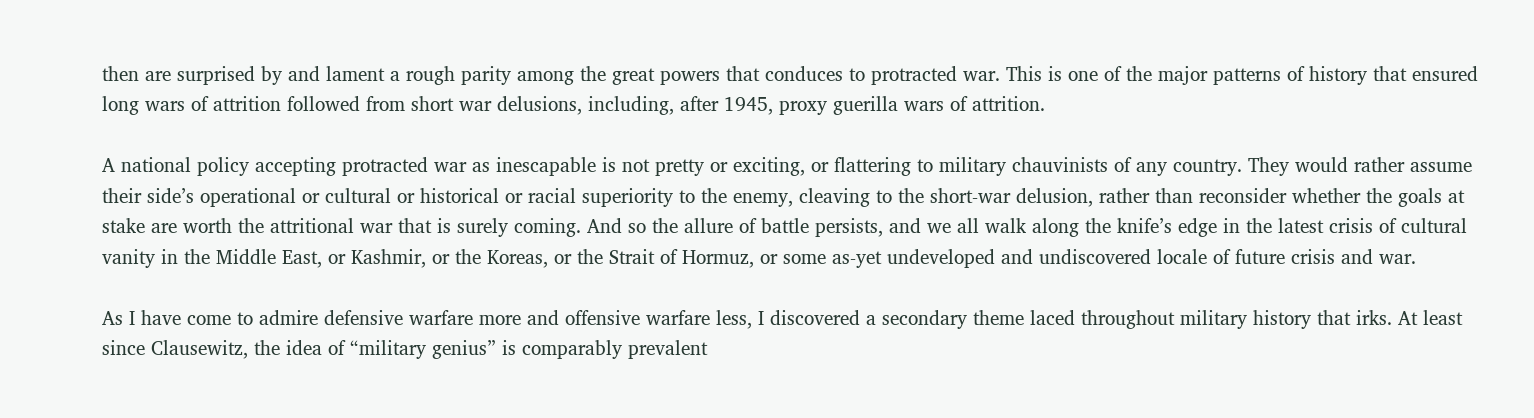then are surprised by and lament a rough parity among the great powers that conduces to protracted war. This is one of the major patterns of history that ensured long wars of attrition followed from short war delusions, including, after 1945, proxy guerilla wars of attrition.

A national policy accepting protracted war as inescapable is not pretty or exciting, or flattering to military chauvinists of any country. They would rather assume their side’s operational or cultural or historical or racial superiority to the enemy, cleaving to the short-war delusion, rather than reconsider whether the goals at stake are worth the attritional war that is surely coming. And so the allure of battle persists, and we all walk along the knife’s edge in the latest crisis of cultural vanity in the Middle East, or Kashmir, or the Koreas, or the Strait of Hormuz, or some as-yet undeveloped and undiscovered locale of future crisis and war.

As I have come to admire defensive warfare more and offensive warfare less, I discovered a secondary theme laced throughout military history that irks. At least since Clausewitz, the idea of “military genius” is comparably prevalent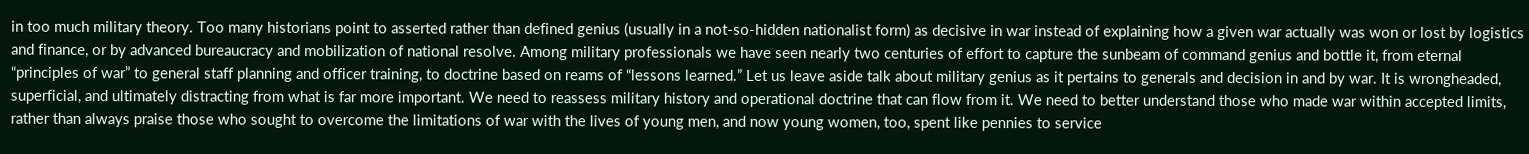in too much military theory. Too many historians point to asserted rather than defined genius (usually in a not-so-hidden nationalist form) as decisive in war instead of explaining how a given war actually was won or lost by logistics and finance, or by advanced bureaucracy and mobilization of national resolve. Among military professionals we have seen nearly two centuries of effort to capture the sunbeam of command genius and bottle it, from eternal “principles of war” to general staff planning and officer training, to doctrine based on reams of “lessons learned.” Let us leave aside talk about military genius as it pertains to generals and decision in and by war. It is wrongheaded, superficial, and ultimately distracting from what is far more important. We need to reassess military history and operational doctrine that can flow from it. We need to better understand those who made war within accepted limits, rather than always praise those who sought to overcome the limitations of war with the lives of young men, and now young women, too, spent like pennies to service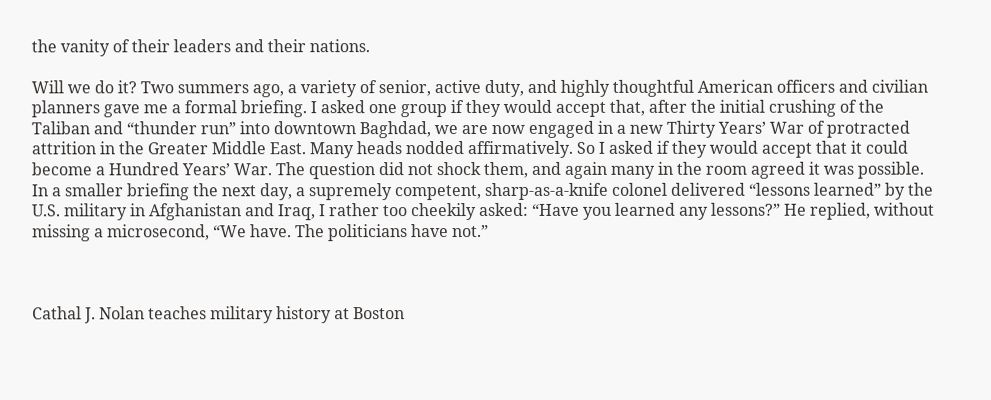the vanity of their leaders and their nations.

Will we do it? Two summers ago, a variety of senior, active duty, and highly thoughtful American officers and civilian planners gave me a formal briefing. I asked one group if they would accept that, after the initial crushing of the Taliban and “thunder run” into downtown Baghdad, we are now engaged in a new Thirty Years’ War of protracted attrition in the Greater Middle East. Many heads nodded affirmatively. So I asked if they would accept that it could become a Hundred Years’ War. The question did not shock them, and again many in the room agreed it was possible. In a smaller briefing the next day, a supremely competent, sharp-as-a-knife colonel delivered “lessons learned” by the U.S. military in Afghanistan and Iraq, I rather too cheekily asked: “Have you learned any lessons?” He replied, without missing a microsecond, “We have. The politicians have not.”



Cathal J. Nolan teaches military history at Boston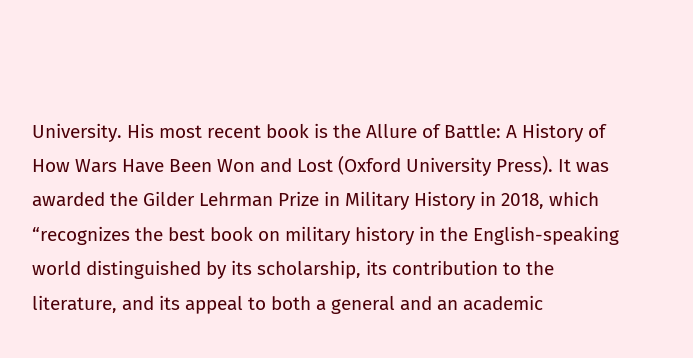University. His most recent book is the Allure of Battle: A History of How Wars Have Been Won and Lost (Oxford University Press). It was awarded the Gilder Lehrman Prize in Military History in 2018, which “recognizes the best book on military history in the English-speaking world distinguished by its scholarship, its contribution to the literature, and its appeal to both a general and an academic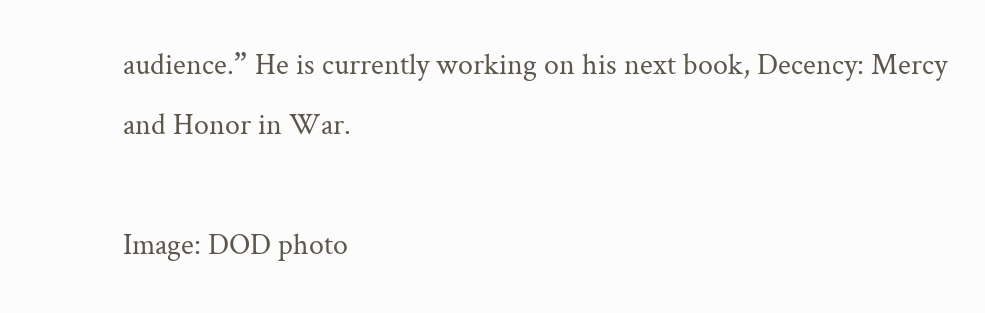audience.” He is currently working on his next book, Decency: Mercy and Honor in War.

Image: DOD photo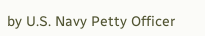by U.S. Navy Petty Officer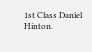1st Class Daniel Hinton.